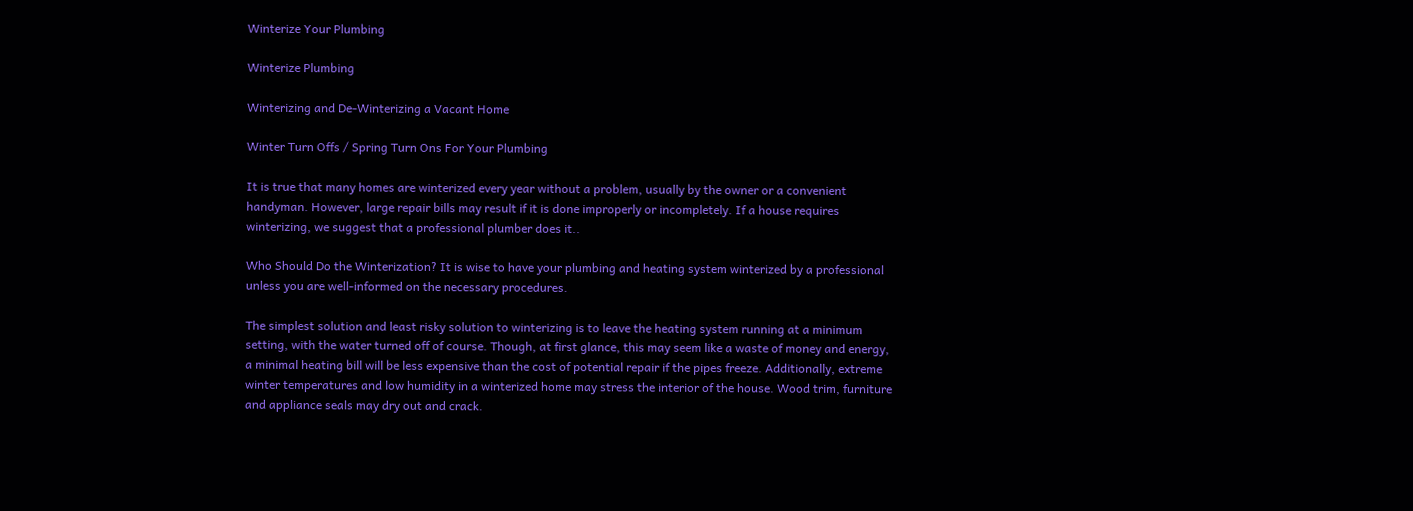Winterize Your Plumbing

Winterize Plumbing

Winterizing and De-Winterizing a Vacant Home

Winter Turn Offs / Spring Turn Ons For Your Plumbing

It is true that many homes are winterized every year without a problem, usually by the owner or a convenient handyman. However, large repair bills may result if it is done improperly or incompletely. If a house requires winterizing, we suggest that a professional plumber does it..

Who Should Do the Winterization? It is wise to have your plumbing and heating system winterized by a professional unless you are well-informed on the necessary procedures.

The simplest solution and least risky solution to winterizing is to leave the heating system running at a minimum setting, with the water turned off of course. Though, at first glance, this may seem like a waste of money and energy, a minimal heating bill will be less expensive than the cost of potential repair if the pipes freeze. Additionally, extreme winter temperatures and low humidity in a winterized home may stress the interior of the house. Wood trim, furniture and appliance seals may dry out and crack.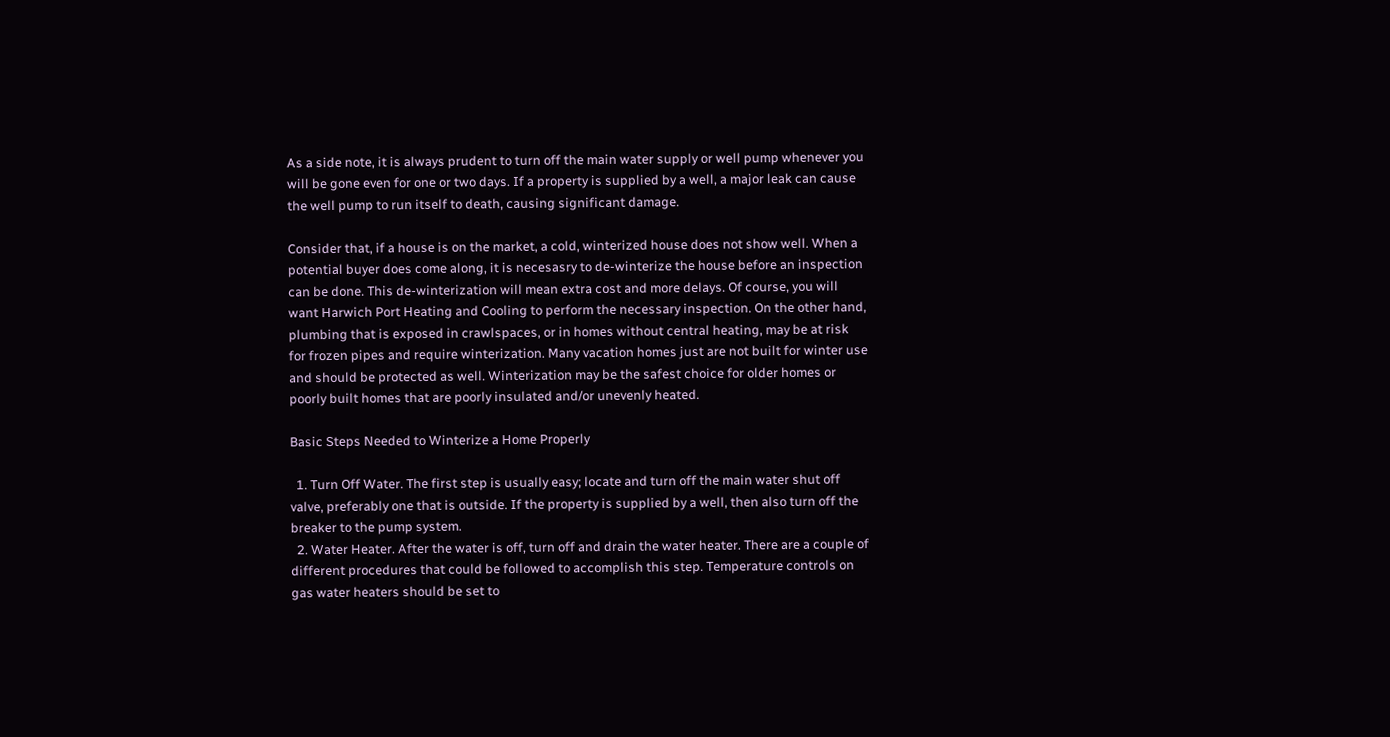As a side note, it is always prudent to turn off the main water supply or well pump whenever you will be gone even for one or two days. If a property is supplied by a well, a major leak can cause the well pump to run itself to death, causing significant damage.

Consider that, if a house is on the market, a cold, winterized house does not show well. When a potential buyer does come along, it is necesasry to de-winterize the house before an inspection can be done. This de-winterization will mean extra cost and more delays. Of course, you will want Harwich Port Heating and Cooling to perform the necessary inspection. On the other hand, plumbing that is exposed in crawlspaces, or in homes without central heating, may be at risk for frozen pipes and require winterization. Many vacation homes just are not built for winter use and should be protected as well. Winterization may be the safest choice for older homes or poorly built homes that are poorly insulated and/or unevenly heated.

Basic Steps Needed to Winterize a Home Properly

  1. Turn Off Water. The first step is usually easy; locate and turn off the main water shut off valve, preferably one that is outside. If the property is supplied by a well, then also turn off the breaker to the pump system.
  2. Water Heater. After the water is off, turn off and drain the water heater. There are a couple of different procedures that could be followed to accomplish this step. Temperature controls on gas water heaters should be set to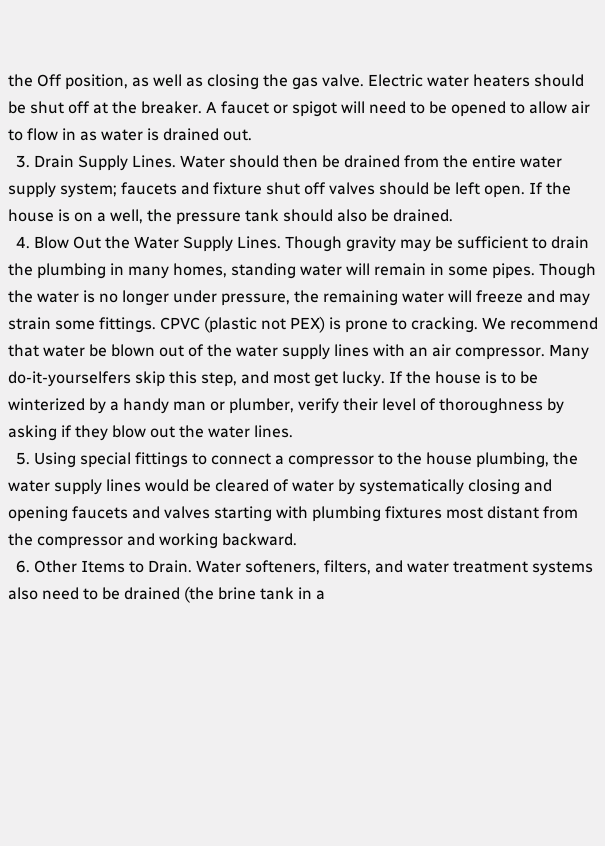the Off position, as well as closing the gas valve. Electric water heaters should be shut off at the breaker. A faucet or spigot will need to be opened to allow air to flow in as water is drained out.
  3. Drain Supply Lines. Water should then be drained from the entire water supply system; faucets and fixture shut off valves should be left open. If the house is on a well, the pressure tank should also be drained.
  4. Blow Out the Water Supply Lines. Though gravity may be sufficient to drain the plumbing in many homes, standing water will remain in some pipes. Though the water is no longer under pressure, the remaining water will freeze and may strain some fittings. CPVC (plastic not PEX) is prone to cracking. We recommend that water be blown out of the water supply lines with an air compressor. Many do-it-yourselfers skip this step, and most get lucky. If the house is to be winterized by a handy man or plumber, verify their level of thoroughness by asking if they blow out the water lines.
  5. Using special fittings to connect a compressor to the house plumbing, the water supply lines would be cleared of water by systematically closing and opening faucets and valves starting with plumbing fixtures most distant from the compressor and working backward.
  6. Other Items to Drain. Water softeners, filters, and water treatment systems also need to be drained (the brine tank in a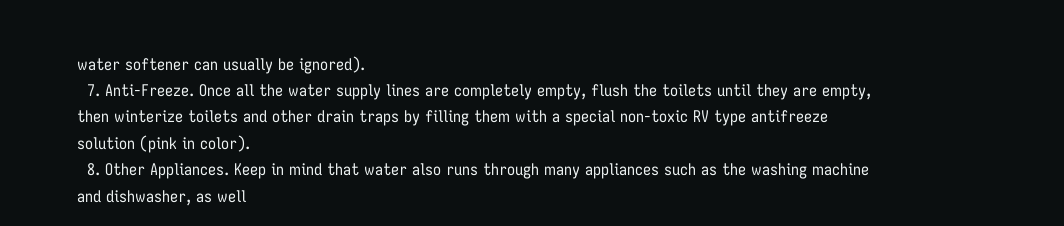water softener can usually be ignored).
  7. Anti-Freeze. Once all the water supply lines are completely empty, flush the toilets until they are empty, then winterize toilets and other drain traps by filling them with a special non-toxic RV type antifreeze solution (pink in color).
  8. Other Appliances. Keep in mind that water also runs through many appliances such as the washing machine and dishwasher, as well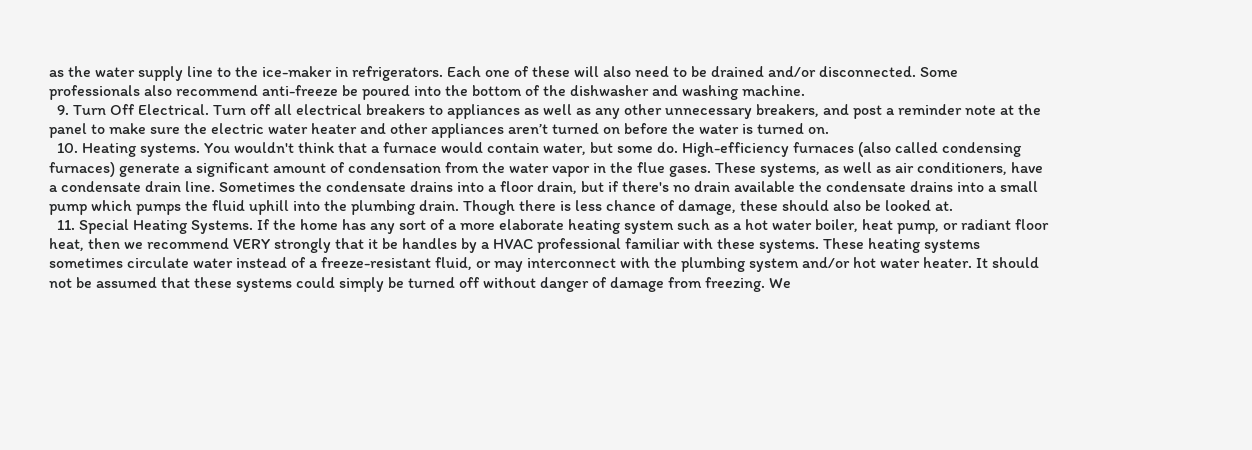as the water supply line to the ice-maker in refrigerators. Each one of these will also need to be drained and/or disconnected. Some professionals also recommend anti-freeze be poured into the bottom of the dishwasher and washing machine.
  9. Turn Off Electrical. Turn off all electrical breakers to appliances as well as any other unnecessary breakers, and post a reminder note at the panel to make sure the electric water heater and other appliances aren’t turned on before the water is turned on.
  10. Heating systems. You wouldn't think that a furnace would contain water, but some do. High-efficiency furnaces (also called condensing furnaces) generate a significant amount of condensation from the water vapor in the flue gases. These systems, as well as air conditioners, have a condensate drain line. Sometimes the condensate drains into a floor drain, but if there's no drain available the condensate drains into a small pump which pumps the fluid uphill into the plumbing drain. Though there is less chance of damage, these should also be looked at.
  11. Special Heating Systems. If the home has any sort of a more elaborate heating system such as a hot water boiler, heat pump, or radiant floor heat, then we recommend VERY strongly that it be handles by a HVAC professional familiar with these systems. These heating systems sometimes circulate water instead of a freeze-resistant fluid, or may interconnect with the plumbing system and/or hot water heater. It should not be assumed that these systems could simply be turned off without danger of damage from freezing. We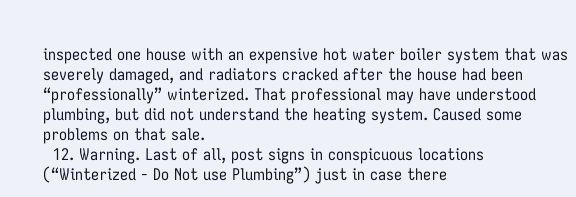inspected one house with an expensive hot water boiler system that was severely damaged, and radiators cracked after the house had been “professionally” winterized. That professional may have understood plumbing, but did not understand the heating system. Caused some problems on that sale.
  12. Warning. Last of all, post signs in conspicuous locations (“Winterized - Do Not use Plumbing”) just in case there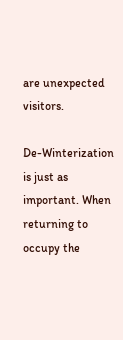are unexpected visitors.

De-Winterization is just as important. When returning to occupy the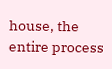house, the entire process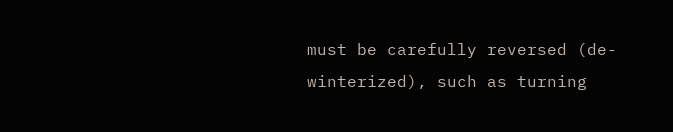must be carefully reversed (de-winterized), such as turning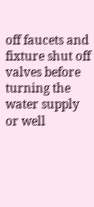off faucets and fixture shut off valves before turning the water supply or well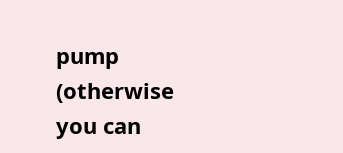pump (otherwise you can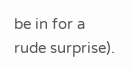be in for a rude surprise).